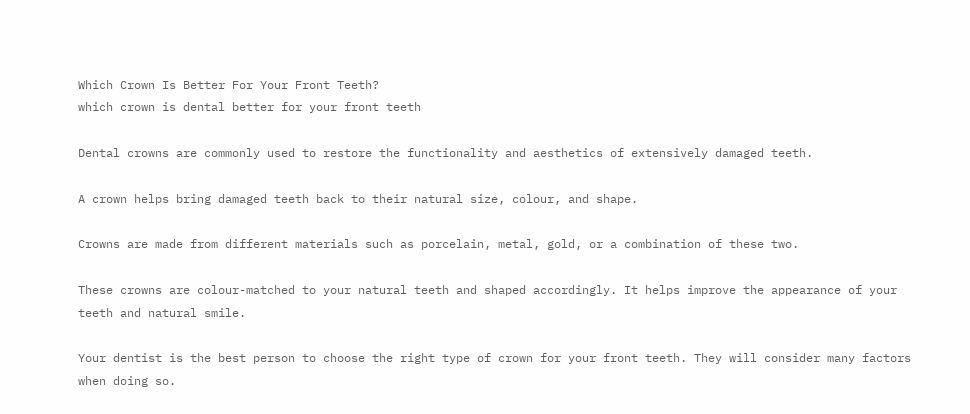Which Crown Is Better For Your Front Teeth?
which crown is dental better for your front teeth

Dental crowns are commonly used to restore the functionality and aesthetics of extensively damaged teeth.

A crown helps bring damaged teeth back to their natural size, colour, and shape.

Crowns are made from different materials such as porcelain, metal, gold, or a combination of these two.

These crowns are colour-matched to your natural teeth and shaped accordingly. It helps improve the appearance of your teeth and natural smile.

Your dentist is the best person to choose the right type of crown for your front teeth. They will consider many factors when doing so.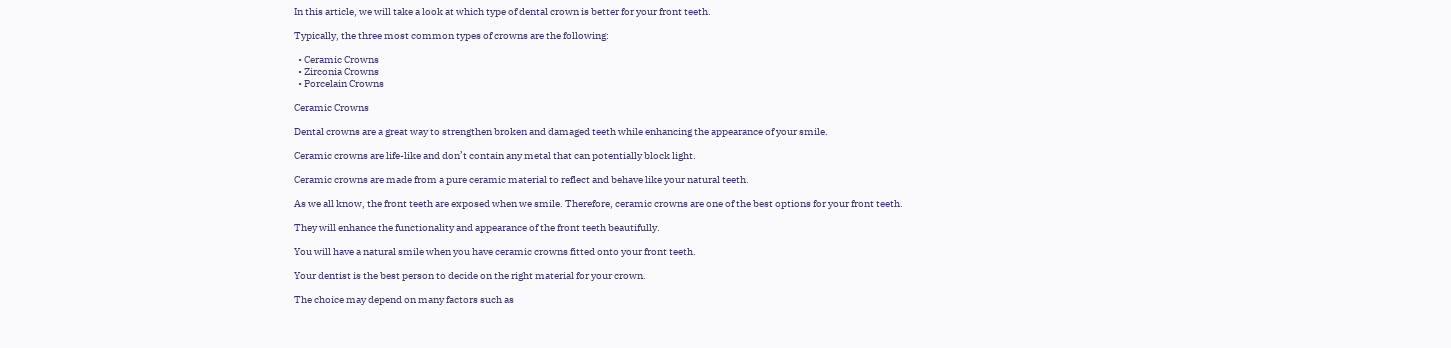In this article, we will take a look at which type of dental crown is better for your front teeth.

Typically, the three most common types of crowns are the following:

  • Ceramic Crowns
  • Zirconia Crowns
  • Porcelain Crowns

Ceramic Crowns

Dental crowns are a great way to strengthen broken and damaged teeth while enhancing the appearance of your smile.

Ceramic crowns are life-like and don’t contain any metal that can potentially block light.

Ceramic crowns are made from a pure ceramic material to reflect and behave like your natural teeth.

As we all know, the front teeth are exposed when we smile. Therefore, ceramic crowns are one of the best options for your front teeth.

They will enhance the functionality and appearance of the front teeth beautifully.

You will have a natural smile when you have ceramic crowns fitted onto your front teeth.

Your dentist is the best person to decide on the right material for your crown.

The choice may depend on many factors such as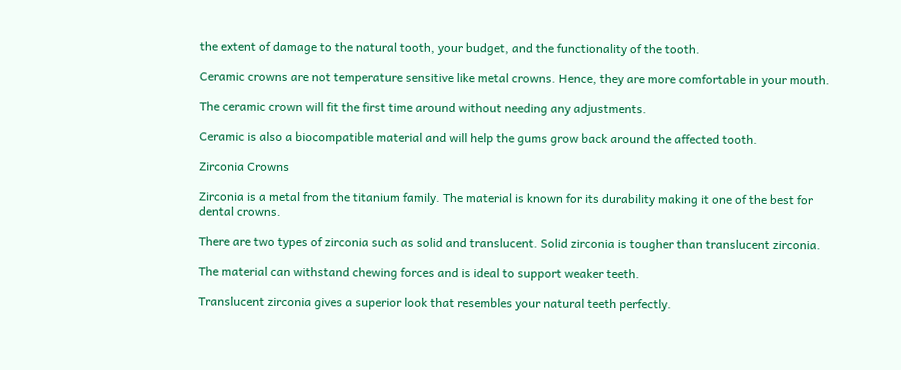the extent of damage to the natural tooth, your budget, and the functionality of the tooth.

Ceramic crowns are not temperature sensitive like metal crowns. Hence, they are more comfortable in your mouth.

The ceramic crown will fit the first time around without needing any adjustments.

Ceramic is also a biocompatible material and will help the gums grow back around the affected tooth.

Zirconia Crowns

Zirconia is a metal from the titanium family. The material is known for its durability making it one of the best for dental crowns.

There are two types of zirconia such as solid and translucent. Solid zirconia is tougher than translucent zirconia.

The material can withstand chewing forces and is ideal to support weaker teeth.

Translucent zirconia gives a superior look that resembles your natural teeth perfectly.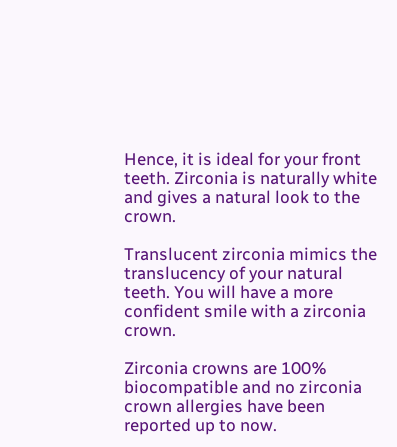Hence, it is ideal for your front teeth. Zirconia is naturally white and gives a natural look to the crown.

Translucent zirconia mimics the translucency of your natural teeth. You will have a more confident smile with a zirconia crown.

Zirconia crowns are 100% biocompatible and no zirconia crown allergies have been reported up to now.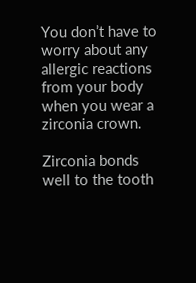You don’t have to worry about any allergic reactions from your body when you wear a zirconia crown.

Zirconia bonds well to the tooth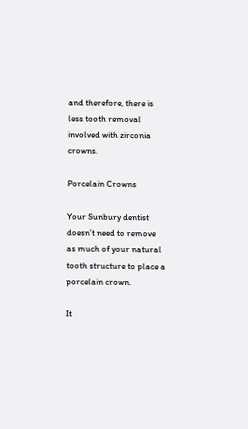and therefore, there is less tooth removal involved with zirconia crowns.

Porcelain Crowns

Your Sunbury dentist doesn’t need to remove as much of your natural tooth structure to place a porcelain crown.

It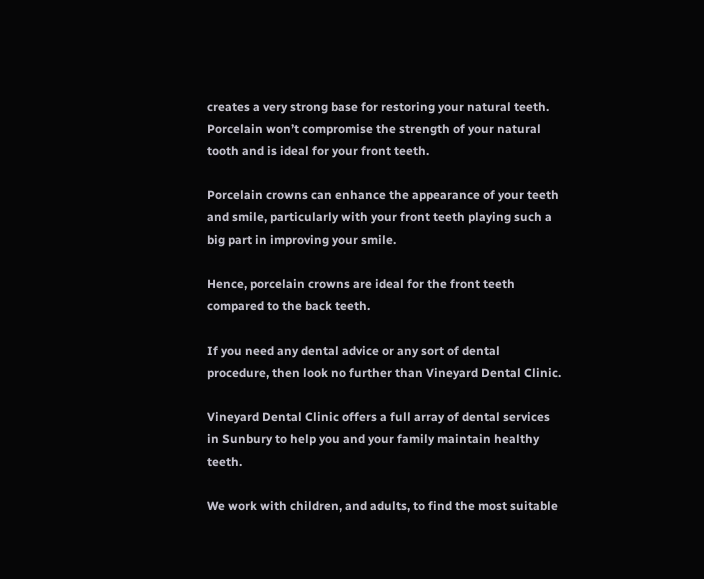creates a very strong base for restoring your natural teeth. Porcelain won’t compromise the strength of your natural tooth and is ideal for your front teeth.

Porcelain crowns can enhance the appearance of your teeth and smile, particularly with your front teeth playing such a big part in improving your smile.

Hence, porcelain crowns are ideal for the front teeth compared to the back teeth.

If you need any dental advice or any sort of dental procedure, then look no further than Vineyard Dental Clinic.

Vineyard Dental Clinic offers a full array of dental services in Sunbury to help you and your family maintain healthy teeth.

We work with children, and adults, to find the most suitable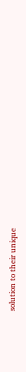solution to their unique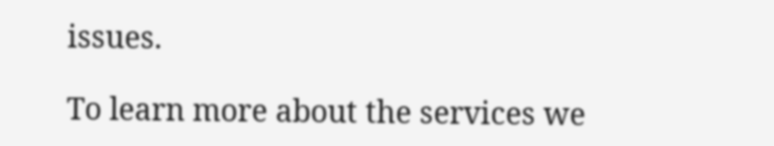issues.

To learn more about the services we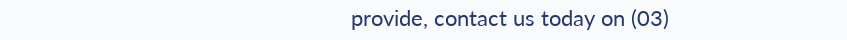provide, contact us today on (03)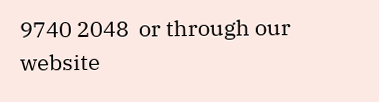9740 2048  or through our website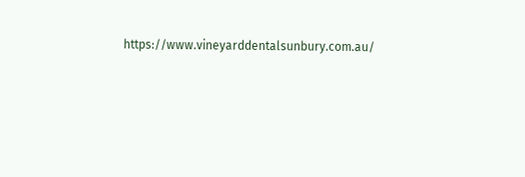https://www.vineyarddentalsunbury.com.au/